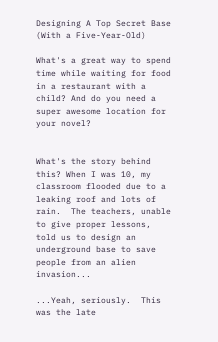Designing A Top Secret Base (With a Five-Year-Old)

What's a great way to spend time while waiting for food in a restaurant with a child? And do you need a super awesome location for your novel?


What's the story behind this? When I was 10, my classroom flooded due to a leaking roof and lots of rain.  The teachers, unable to give proper lessons, told us to design an underground base to save people from an alien invasion...

...Yeah, seriously.  This was the late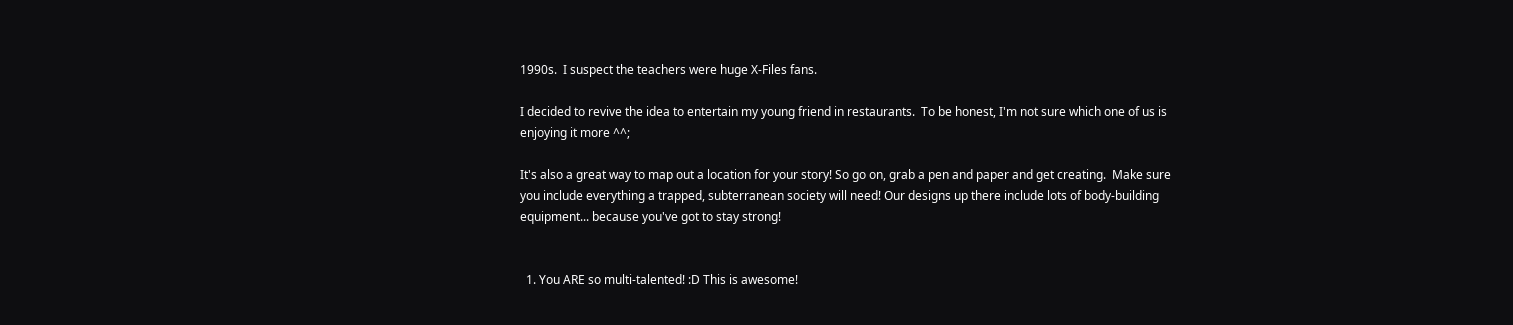1990s.  I suspect the teachers were huge X-Files fans.

I decided to revive the idea to entertain my young friend in restaurants.  To be honest, I'm not sure which one of us is enjoying it more ^^;

It's also a great way to map out a location for your story! So go on, grab a pen and paper and get creating.  Make sure you include everything a trapped, subterranean society will need! Our designs up there include lots of body-building equipment... because you've got to stay strong!


  1. You ARE so multi-talented! :D This is awesome!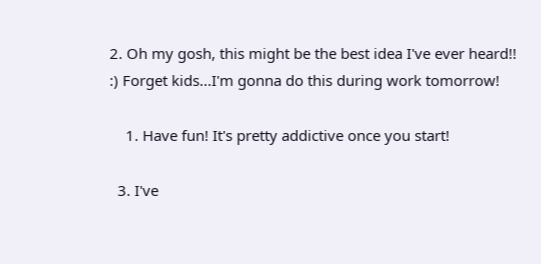2. Oh my gosh, this might be the best idea I've ever heard!! :) Forget kids...I'm gonna do this during work tomorrow!

    1. Have fun! It's pretty addictive once you start!

  3. I've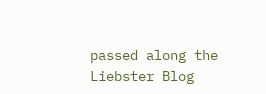passed along the Liebster Blog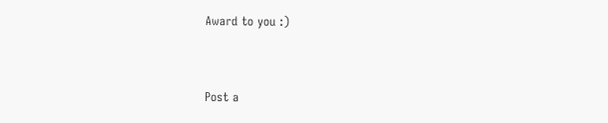Award to you :)


Post a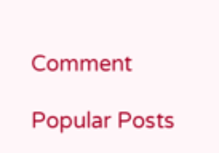Comment

Popular Posts